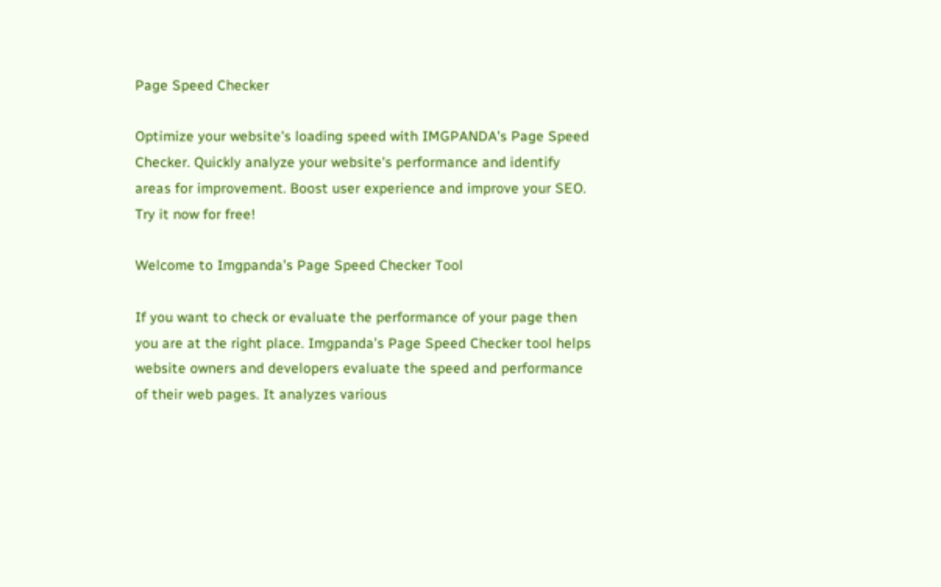Page Speed Checker

Optimize your website's loading speed with IMGPANDA's Page Speed Checker. Quickly analyze your website's performance and identify areas for improvement. Boost user experience and improve your SEO. Try it now for free!

Welcome to Imgpanda’s Page Speed Checker Tool

If you want to check or evaluate the performance of your page then you are at the right place. Imgpanda’s Page Speed Checker tool helps website owners and developers evaluate the speed and performance of their web pages. It analyzes various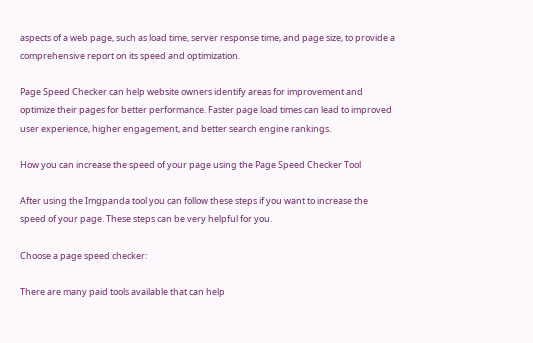aspects of a web page, such as load time, server response time, and page size, to provide a comprehensive report on its speed and optimization.

Page Speed Checker can help website owners identify areas for improvement and optimize their pages for better performance. Faster page load times can lead to improved user experience, higher engagement, and better search engine rankings.

How you can increase the speed of your page using the Page Speed Checker Tool

After using the Imgpanda tool you can follow these steps if you want to increase the speed of your page. These steps can be very helpful for you.

Choose a page speed checker:

There are many paid tools available that can help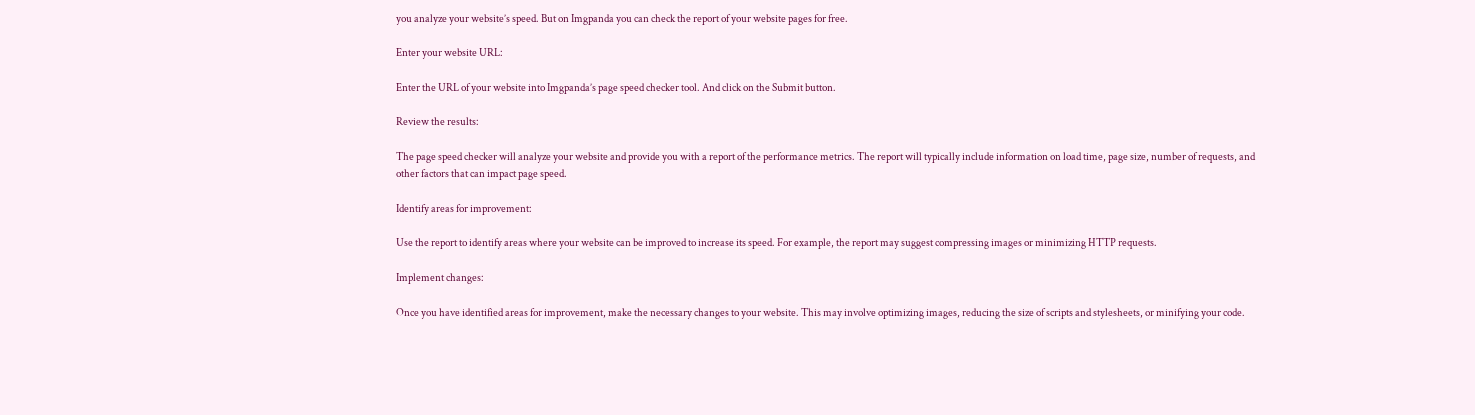you analyze your website’s speed. But on Imgpanda you can check the report of your website pages for free.

Enter your website URL:

Enter the URL of your website into Imgpanda’s page speed checker tool. And click on the Submit button.

Review the results:

The page speed checker will analyze your website and provide you with a report of the performance metrics. The report will typically include information on load time, page size, number of requests, and other factors that can impact page speed.

Identify areas for improvement:

Use the report to identify areas where your website can be improved to increase its speed. For example, the report may suggest compressing images or minimizing HTTP requests.

Implement changes:

Once you have identified areas for improvement, make the necessary changes to your website. This may involve optimizing images, reducing the size of scripts and stylesheets, or minifying your code.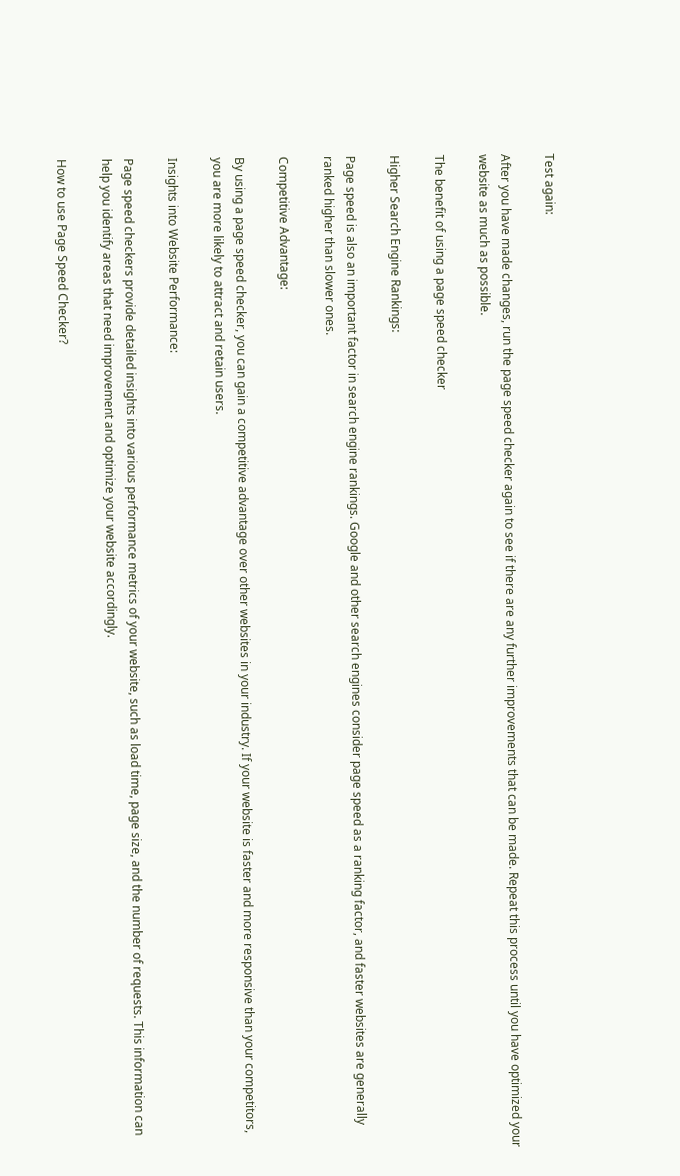Test again:

After you have made changes, run the page speed checker again to see if there are any further improvements that can be made. Repeat this process until you have optimized your website as much as possible.

The benefit of using a page speed checker

Higher Search Engine Rankings:

Page speed is also an important factor in search engine rankings. Google and other search engines consider page speed as a ranking factor, and faster websites are generally ranked higher than slower ones.

Competitive Advantage:

By using a page speed checker, you can gain a competitive advantage over other websites in your industry. If your website is faster and more responsive than your competitors, you are more likely to attract and retain users.

Insights into Website Performance:

Page speed checkers provide detailed insights into various performance metrics of your website, such as load time, page size, and the number of requests. This information can help you identify areas that need improvement and optimize your website accordingly.

How to use Page Speed Checker?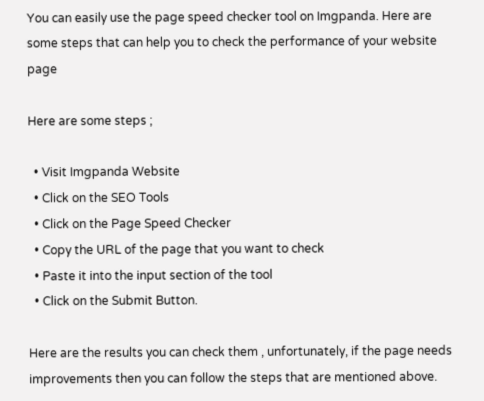You can easily use the page speed checker tool on Imgpanda. Here are some steps that can help you to check the performance of your website page

Here are some steps ;

  • Visit Imgpanda Website
  • Click on the SEO Tools
  • Click on the Page Speed Checker
  • Copy the URL of the page that you want to check
  • Paste it into the input section of the tool
  • Click on the Submit Button.

Here are the results you can check them , unfortunately, if the page needs improvements then you can follow the steps that are mentioned above.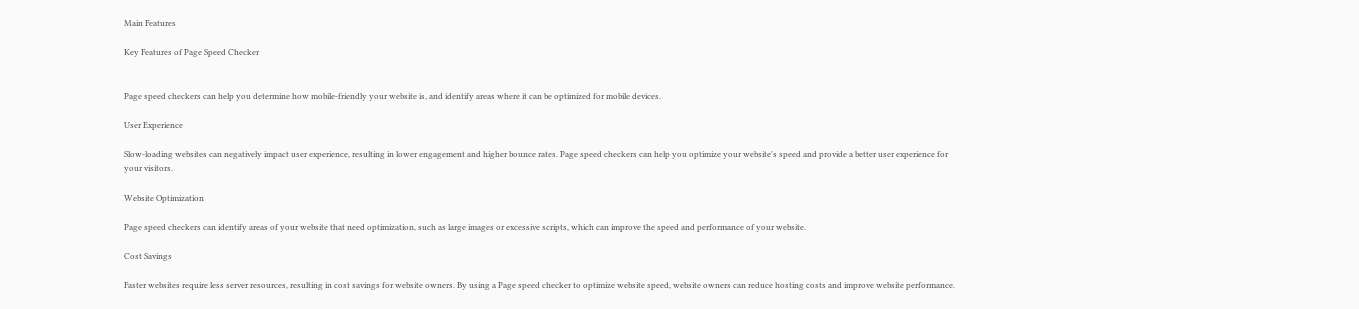Main Features

Key Features of Page Speed Checker


Page speed checkers can help you determine how mobile-friendly your website is, and identify areas where it can be optimized for mobile devices.

User Experience

Slow-loading websites can negatively impact user experience, resulting in lower engagement and higher bounce rates. Page speed checkers can help you optimize your website's speed and provide a better user experience for your visitors.

Website Optimization

Page speed checkers can identify areas of your website that need optimization, such as large images or excessive scripts, which can improve the speed and performance of your website.

Cost Savings

Faster websites require less server resources, resulting in cost savings for website owners. By using a Page speed checker to optimize website speed, website owners can reduce hosting costs and improve website performance.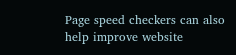Page speed checkers can also help improve website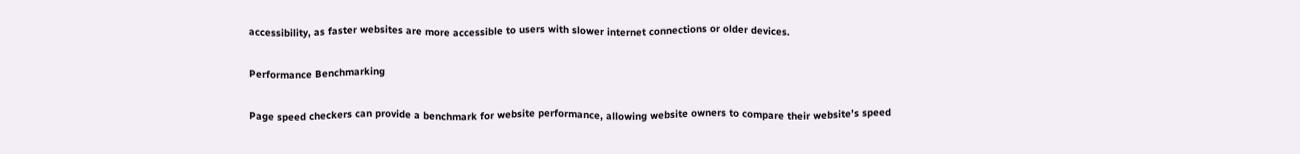accessibility, as faster websites are more accessible to users with slower internet connections or older devices.

Performance Benchmarking

Page speed checkers can provide a benchmark for website performance, allowing website owners to compare their website's speed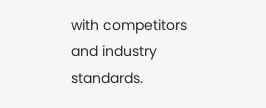with competitors and industry standards.